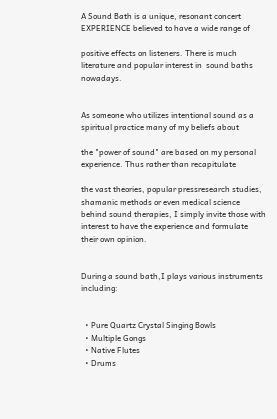A Sound Bath is a unique, resonant concert EXPERIENCE believed to have a wide range of

positive effects on listeners. There is much literature and popular interest in  sound baths nowadays.


As someone who utilizes intentional sound as a spiritual practice many of my beliefs about

the "power of sound" are based on my personal experience. Thus rather than recapitulate

the vast theories, popular pressresearch studies, shamanic methods or even medical science behind sound therapies, I simply invite those with interest to have the experience and formulate their own opinion.


During a sound bath,I plays various instruments including:


  • Pure Quartz Crystal Singing Bowls
  • Multiple Gongs
  • Native Flutes
  • Drums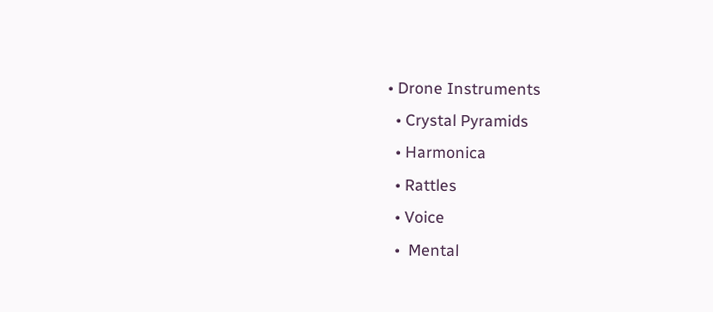• Drone Instruments
  • Crystal Pyramids
  • Harmonica
  • Rattles
  • Voice
  •  Mental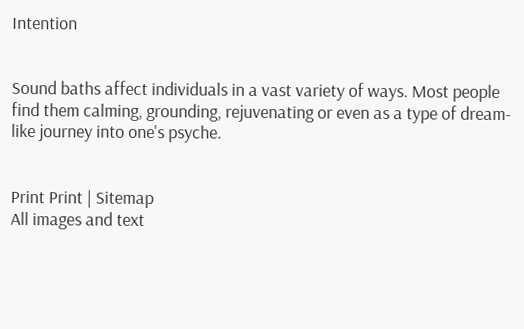Intention


Sound baths affect individuals in a vast variety of ways. Most people find them calming, grounding, rejuvenating or even as a type of dream-like journey into one's psyche.


Print Print | Sitemap
All images and text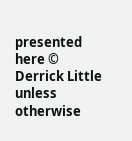presented here © Derrick Little unless otherwise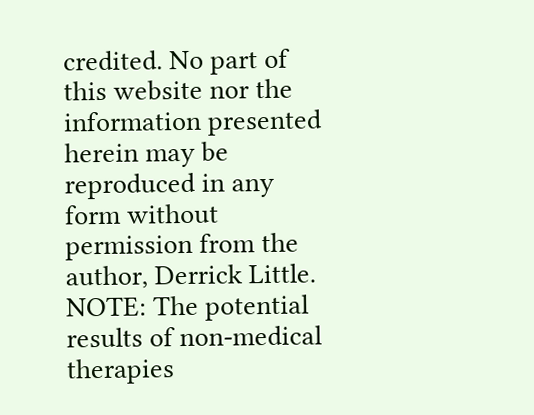credited. No part of this website nor the information presented herein may be reproduced in any form without permission from the author, Derrick Little. NOTE: The potential results of non-medical therapies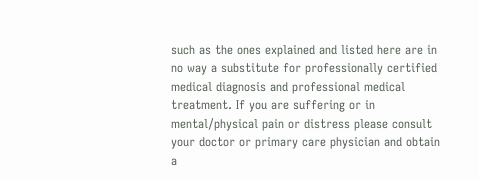such as the ones explained and listed here are in no way a substitute for professionally certified medical diagnosis and professional medical treatment. If you are suffering or in mental/physical pain or distress please consult your doctor or primary care physician and obtain a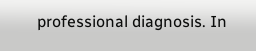professional diagnosis. In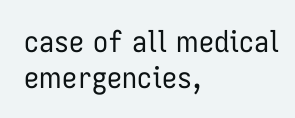case of all medical emergencies,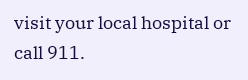visit your local hospital or call 911.